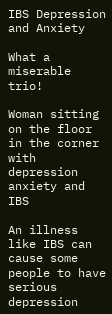IBS Depression and Anxiety

What a miserable trio!

Woman sitting on the floor in the corner with depression anxiety and IBS

An illness like IBS can cause some people to have serious depression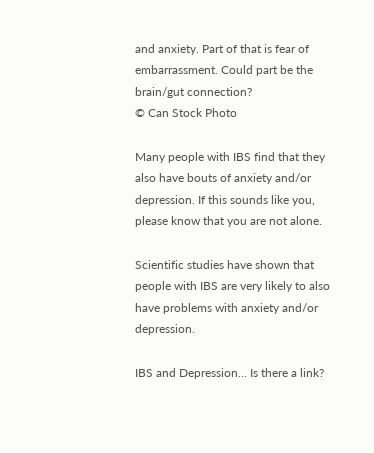and anxiety. Part of that is fear of embarrassment. Could part be the brain/gut connection?
© Can Stock Photo

Many people with IBS find that they also have bouts of anxiety and/or depression. If this sounds like you, please know that you are not alone.

Scientific studies have shown that people with IBS are very likely to also have problems with anxiety and/or depression.

IBS and Depression… Is there a link?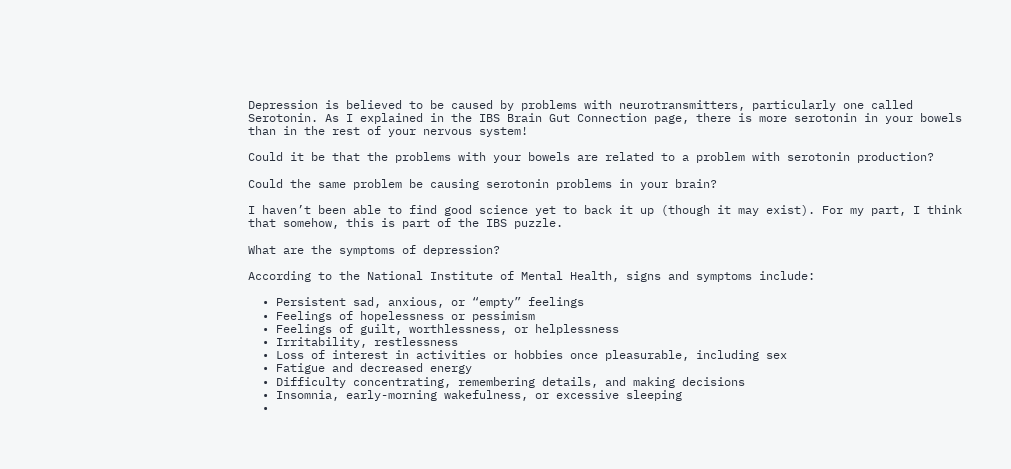Depression is believed to be caused by problems with neurotransmitters, particularly one called Serotonin. As I explained in the IBS Brain Gut Connection page, there is more serotonin in your bowels than in the rest of your nervous system!

Could it be that the problems with your bowels are related to a problem with serotonin production?

Could the same problem be causing serotonin problems in your brain?

I haven’t been able to find good science yet to back it up (though it may exist). For my part, I think that somehow, this is part of the IBS puzzle.

What are the symptoms of depression?

According to the National Institute of Mental Health, signs and symptoms include:

  • Persistent sad, anxious, or “empty” feelings
  • Feelings of hopelessness or pessimism
  • Feelings of guilt, worthlessness, or helplessness
  • Irritability, restlessness
  • Loss of interest in activities or hobbies once pleasurable, including sex
  • Fatigue and decreased energy
  • Difficulty concentrating, remembering details, and making decisions
  • Insomnia, early-morning wakefulness, or excessive sleeping
  •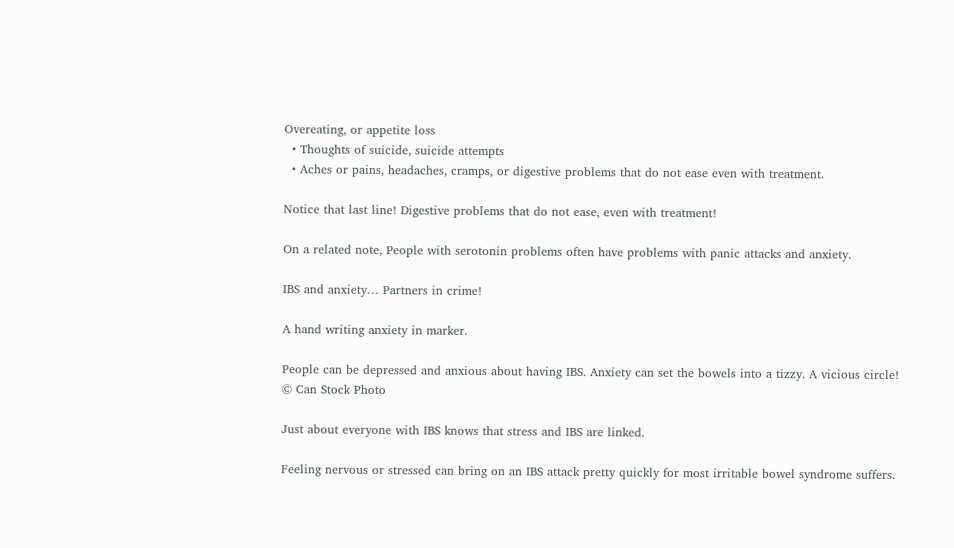Overeating, or appetite loss
  • Thoughts of suicide, suicide attempts
  • Aches or pains, headaches, cramps, or digestive problems that do not ease even with treatment.

Notice that last line! Digestive problems that do not ease, even with treatment!

On a related note, People with serotonin problems often have problems with panic attacks and anxiety.

IBS and anxiety… Partners in crime!

A hand writing anxiety in marker.

People can be depressed and anxious about having IBS. Anxiety can set the bowels into a tizzy. A vicious circle!
© Can Stock Photo

Just about everyone with IBS knows that stress and IBS are linked.

Feeling nervous or stressed can bring on an IBS attack pretty quickly for most irritable bowel syndrome suffers.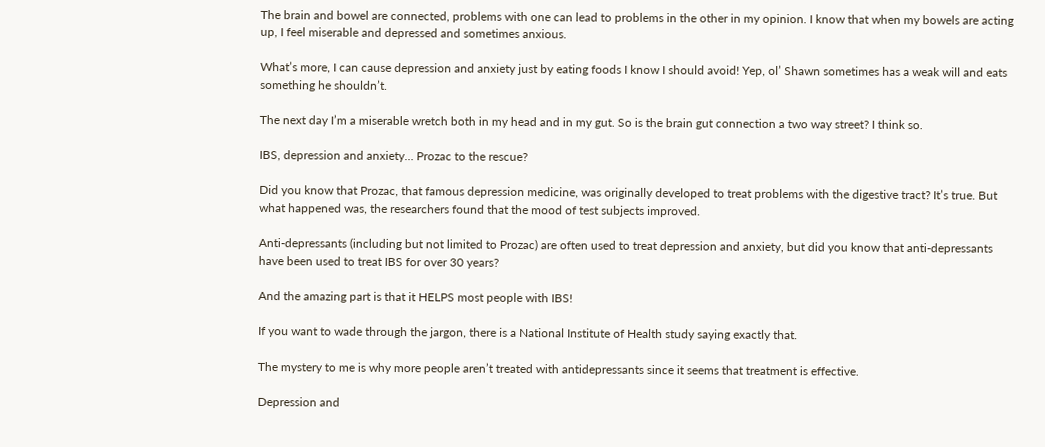The brain and bowel are connected, problems with one can lead to problems in the other in my opinion. I know that when my bowels are acting up, I feel miserable and depressed and sometimes anxious.

What’s more, I can cause depression and anxiety just by eating foods I know I should avoid! Yep, ol’ Shawn sometimes has a weak will and eats something he shouldn’t.

The next day I’m a miserable wretch both in my head and in my gut. So is the brain gut connection a two way street? I think so.

IBS, depression and anxiety… Prozac to the rescue?

Did you know that Prozac, that famous depression medicine, was originally developed to treat problems with the digestive tract? It’s true. But what happened was, the researchers found that the mood of test subjects improved.

Anti-depressants (including but not limited to Prozac) are often used to treat depression and anxiety, but did you know that anti-depressants have been used to treat IBS for over 30 years?

And the amazing part is that it HELPS most people with IBS!

If you want to wade through the jargon, there is a National Institute of Health study saying exactly that.

The mystery to me is why more people aren’t treated with antidepressants since it seems that treatment is effective.

Depression and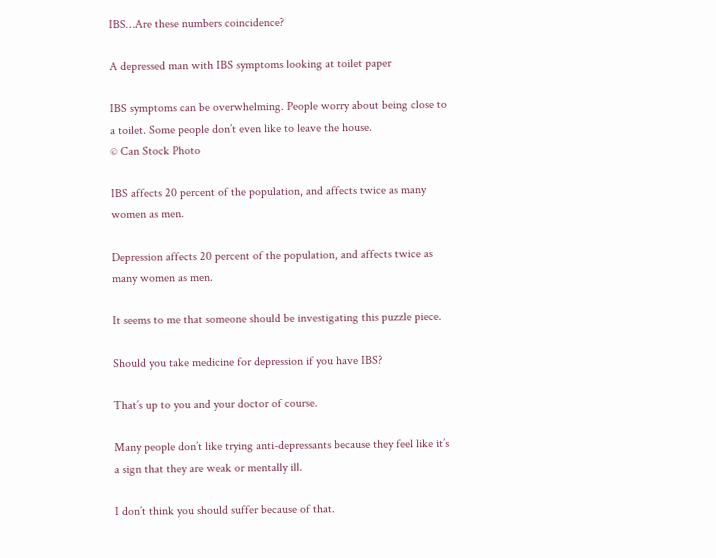IBS…Are these numbers coincidence?

A depressed man with IBS symptoms looking at toilet paper

IBS symptoms can be overwhelming. People worry about being close to a toilet. Some people don’t even like to leave the house.
© Can Stock Photo

IBS affects 20 percent of the population, and affects twice as many women as men.

Depression affects 20 percent of the population, and affects twice as many women as men.

It seems to me that someone should be investigating this puzzle piece.

Should you take medicine for depression if you have IBS?

That’s up to you and your doctor of course.

Many people don’t like trying anti-depressants because they feel like it’s a sign that they are weak or mentally ill.

I don’t think you should suffer because of that.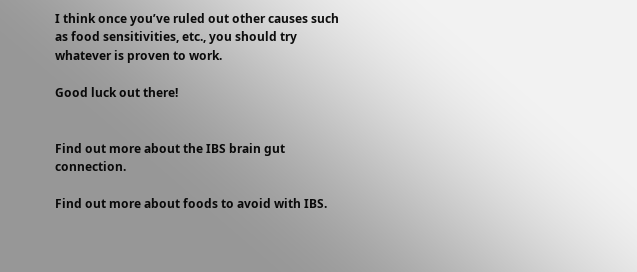I think once you’ve ruled out other causes such as food sensitivities, etc., you should try whatever is proven to work.

Good luck out there!


Find out more about the IBS brain gut connection.

Find out more about foods to avoid with IBS.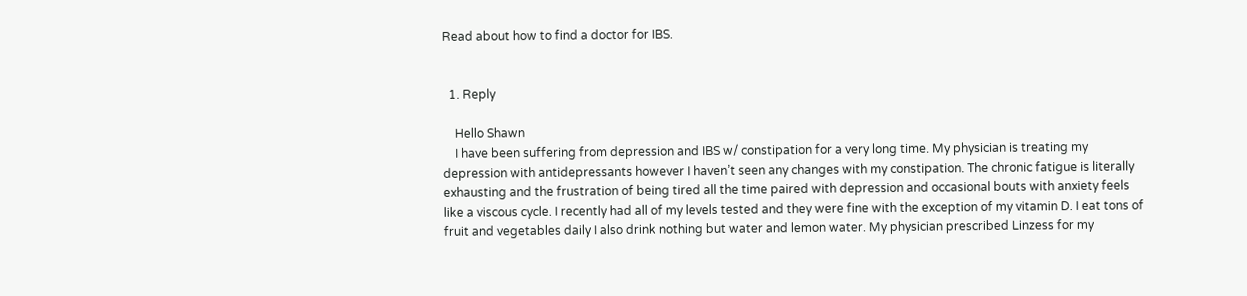Read about how to find a doctor for IBS.


  1. Reply

    Hello Shawn
    I have been suffering from depression and IBS w/ constipation for a very long time. My physician is treating my depression with antidepressants however I haven’t seen any changes with my constipation. The chronic fatigue is literally exhausting and the frustration of being tired all the time paired with depression and occasional bouts with anxiety feels like a viscous cycle. I recently had all of my levels tested and they were fine with the exception of my vitamin D. I eat tons of fruit and vegetables daily I also drink nothing but water and lemon water. My physician prescribed Linzess for my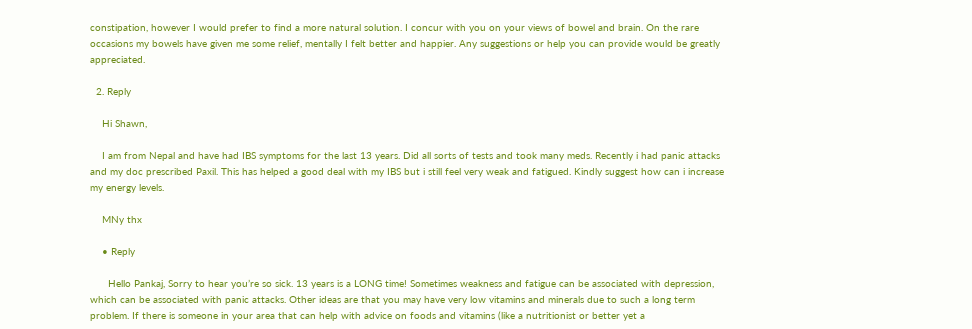constipation, however I would prefer to find a more natural solution. I concur with you on your views of bowel and brain. On the rare occasions my bowels have given me some relief, mentally I felt better and happier. Any suggestions or help you can provide would be greatly appreciated.

  2. Reply

    Hi Shawn,

    I am from Nepal and have had IBS symptoms for the last 13 years. Did all sorts of tests and took many meds. Recently i had panic attacks and my doc prescribed Paxil. This has helped a good deal with my IBS but i still feel very weak and fatigued. Kindly suggest how can i increase my energy levels.

    MNy thx

    • Reply

      Hello Pankaj, Sorry to hear you’re so sick. 13 years is a LONG time! Sometimes weakness and fatigue can be associated with depression, which can be associated with panic attacks. Other ideas are that you may have very low vitamins and minerals due to such a long term problem. If there is someone in your area that can help with advice on foods and vitamins (like a nutritionist or better yet a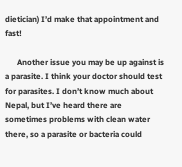dietician) I’d make that appointment and fast!

      Another issue you may be up against is a parasite. I think your doctor should test for parasites. I don’t know much about Nepal, but I’ve heard there are sometimes problems with clean water there, so a parasite or bacteria could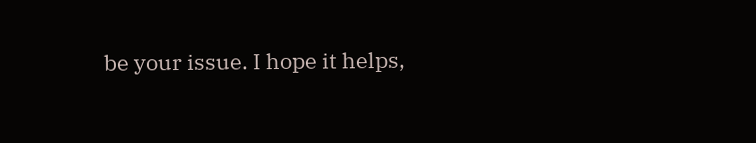be your issue. I hope it helps,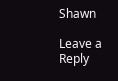Shawn

Leave a Reply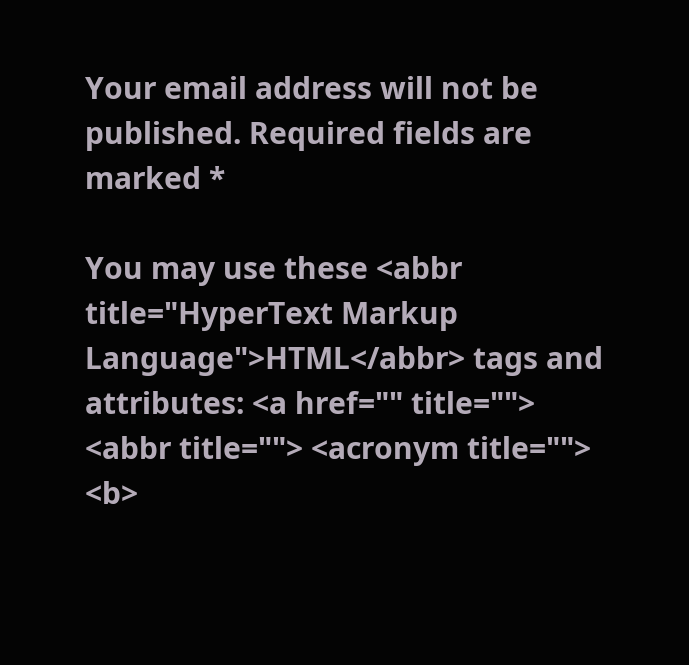Your email address will not be published. Required fields are marked *

You may use these <abbr title="HyperText Markup Language">HTML</abbr> tags and attributes: <a href="" title=""> <abbr title=""> <acronym title=""> <b>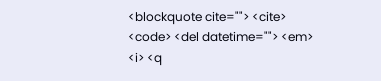<blockquote cite=""> <cite> <code> <del datetime=""> <em> <i> <q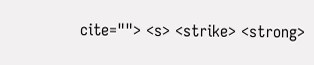cite=""> <s> <strike> <strong>